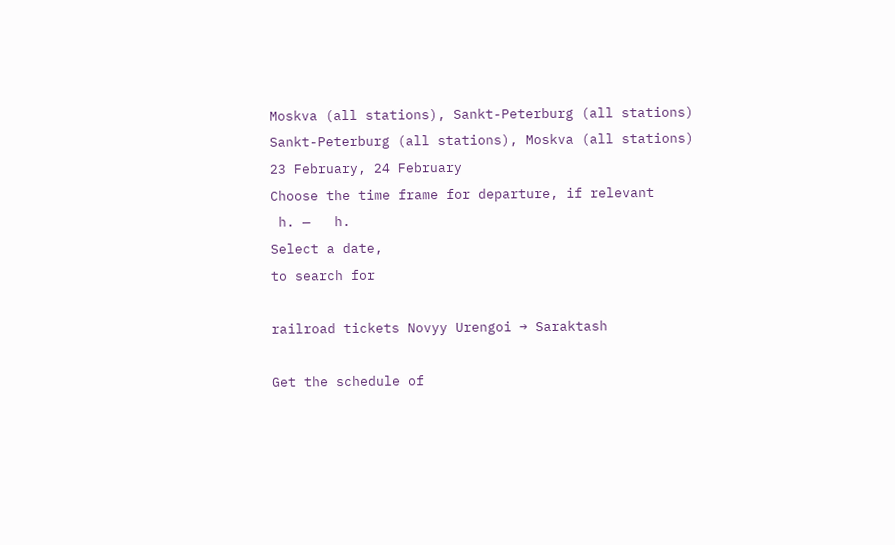Moskva (all stations), Sankt-Peterburg (all stations)
Sankt-Peterburg (all stations), Moskva (all stations)
23 February, 24 February
Choose the time frame for departure, if relevant
 h. —   h.
Select a date,
to search for

railroad tickets Novyy Urengoi → Saraktash

Get the schedule of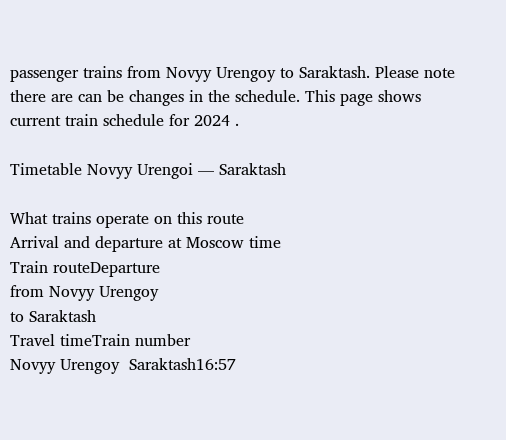passenger trains from Novyy Urengoy to Saraktash. Please note there are can be changes in the schedule. This page shows current train schedule for 2024 .

Timetable Novyy Urengoi — Saraktash

What trains operate on this route
Arrival and departure at Moscow time
Train routeDeparture
from Novyy Urengoy
to Saraktash
Travel timeTrain number
Novyy Urengoy  Saraktash16:57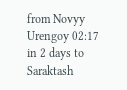from Novyy Urengoy 02:17 in 2 days to Saraktash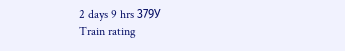2 days 9 hrs 379У
Train rating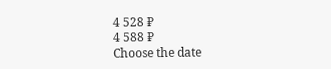4 528 ₽
4 588 ₽
Choose the date